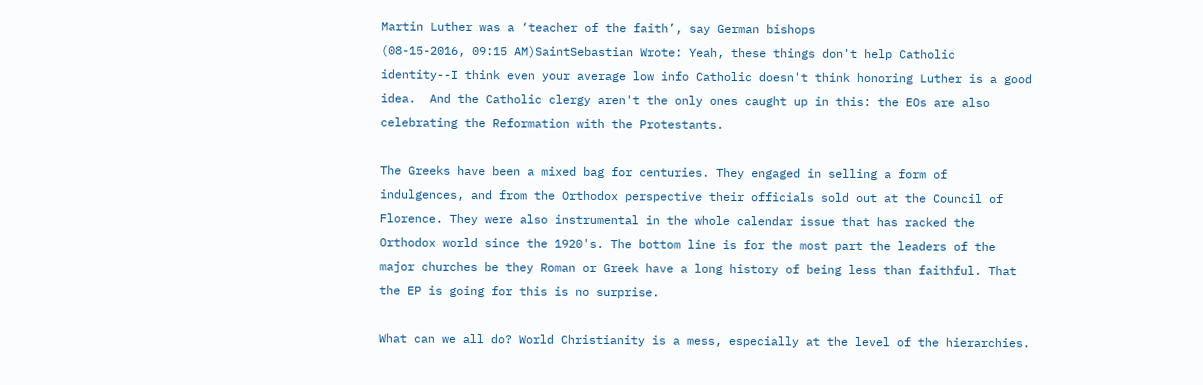Martin Luther was a ‘teacher of the faith’, say German bishops
(08-15-2016, 09:15 AM)SaintSebastian Wrote: Yeah, these things don't help Catholic identity--I think even your average low info Catholic doesn't think honoring Luther is a good idea.  And the Catholic clergy aren't the only ones caught up in this: the EOs are also celebrating the Reformation with the Protestants.

The Greeks have been a mixed bag for centuries. They engaged in selling a form of indulgences, and from the Orthodox perspective their officials sold out at the Council of Florence. They were also instrumental in the whole calendar issue that has racked the Orthodox world since the 1920's. The bottom line is for the most part the leaders of the major churches be they Roman or Greek have a long history of being less than faithful. That the EP is going for this is no surprise.

What can we all do? World Christianity is a mess, especially at the level of the hierarchies.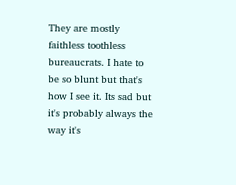They are mostly faithless toothless bureaucrats. I hate to be so blunt but that's how I see it. Its sad but it's probably always the way it's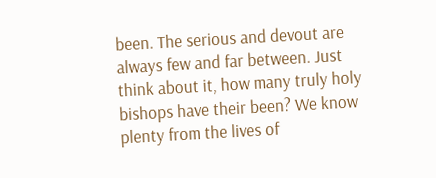been. The serious and devout are always few and far between. Just think about it, how many truly holy bishops have their been? We know plenty from the lives of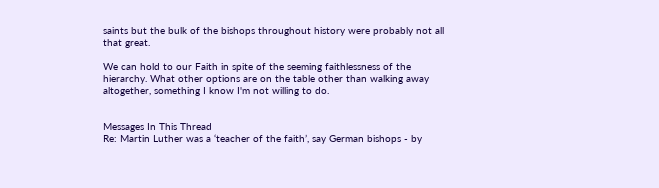saints but the bulk of the bishops throughout history were probably not all that great.

We can hold to our Faith in spite of the seeming faithlessness of the hierarchy. What other options are on the table other than walking away altogether, something I know I'm not willing to do.


Messages In This Thread
Re: Martin Luther was a ‘teacher of the faith’, say German bishops - by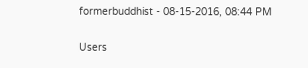formerbuddhist - 08-15-2016, 08:44 PM

Users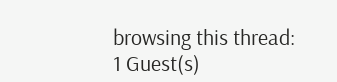browsing this thread: 1 Guest(s)